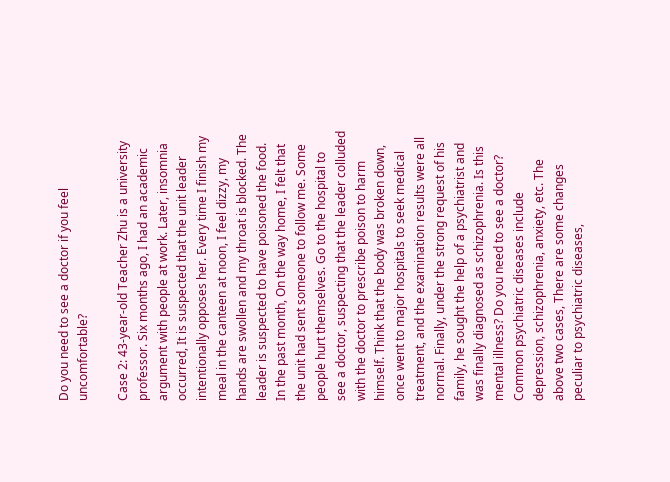Do you need to see a doctor if you feel uncomfortable?

Case 2: 43-year-old Teacher Zhu is a university professor. Six months ago, I had an academic argument with people at work. Later, insomnia occurred, It is suspected that the unit leader intentionally opposes her. Every time I finish my meal in the canteen at noon, I feel dizzy, my hands are swollen and my throat is blocked. The leader is suspected to have poisoned the food. In the past month, On the way home, I felt that the unit had sent someone to follow me. Some people hurt themselves. Go to the hospital to see a doctor, suspecting that the leader colluded with the doctor to prescribe poison to harm himself. Think that the body was broken down, once went to major hospitals to seek medical treatment, and the examination results were all normal. Finally, under the strong request of his family, he sought the help of a psychiatrist and was finally diagnosed as schizophrenia. Is this mental illness? Do you need to see a doctor? Common psychiatric diseases include depression, schizophrenia, anxiety, etc. The above two cases, There are some changes peculiar to psychiatric diseases,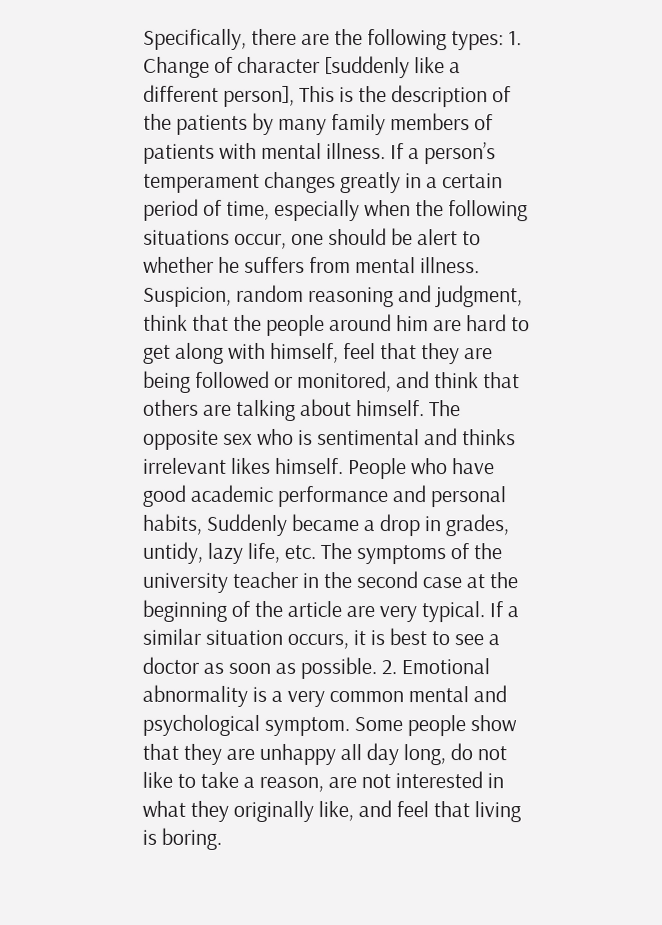Specifically, there are the following types: 1. Change of character [suddenly like a different person], This is the description of the patients by many family members of patients with mental illness. If a person’s temperament changes greatly in a certain period of time, especially when the following situations occur, one should be alert to whether he suffers from mental illness. Suspicion, random reasoning and judgment, think that the people around him are hard to get along with himself, feel that they are being followed or monitored, and think that others are talking about himself. The opposite sex who is sentimental and thinks irrelevant likes himself. People who have good academic performance and personal habits, Suddenly became a drop in grades, untidy, lazy life, etc. The symptoms of the university teacher in the second case at the beginning of the article are very typical. If a similar situation occurs, it is best to see a doctor as soon as possible. 2. Emotional abnormality is a very common mental and psychological symptom. Some people show that they are unhappy all day long, do not like to take a reason, are not interested in what they originally like, and feel that living is boring.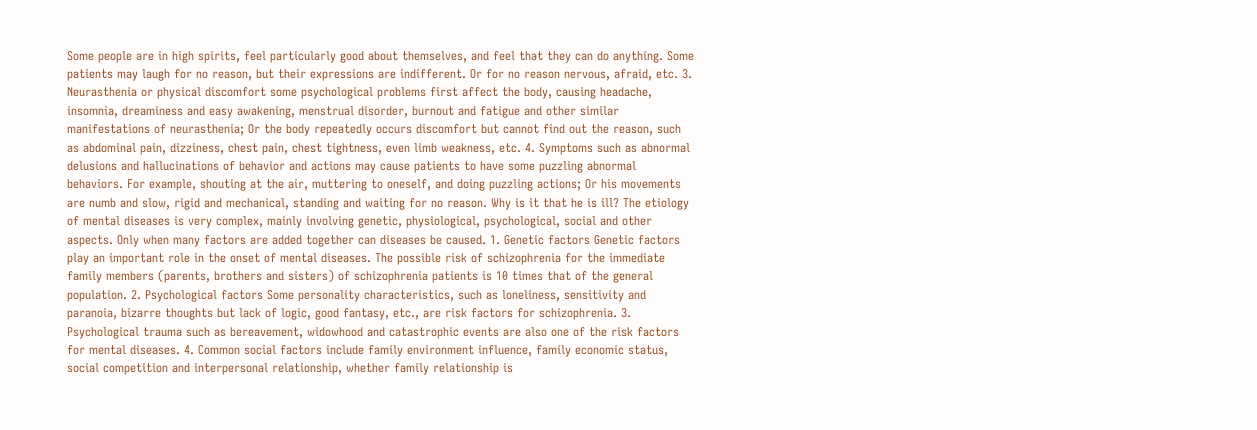Some people are in high spirits, feel particularly good about themselves, and feel that they can do anything. Some patients may laugh for no reason, but their expressions are indifferent. Or for no reason nervous, afraid, etc. 3. Neurasthenia or physical discomfort some psychological problems first affect the body, causing headache, insomnia, dreaminess and easy awakening, menstrual disorder, burnout and fatigue and other similar manifestations of neurasthenia; Or the body repeatedly occurs discomfort but cannot find out the reason, such as abdominal pain, dizziness, chest pain, chest tightness, even limb weakness, etc. 4. Symptoms such as abnormal delusions and hallucinations of behavior and actions may cause patients to have some puzzling abnormal behaviors. For example, shouting at the air, muttering to oneself, and doing puzzling actions; Or his movements are numb and slow, rigid and mechanical, standing and waiting for no reason. Why is it that he is ill? The etiology of mental diseases is very complex, mainly involving genetic, physiological, psychological, social and other aspects. Only when many factors are added together can diseases be caused. 1. Genetic factors Genetic factors play an important role in the onset of mental diseases. The possible risk of schizophrenia for the immediate family members (parents, brothers and sisters) of schizophrenia patients is 10 times that of the general population. 2. Psychological factors Some personality characteristics, such as loneliness, sensitivity and paranoia, bizarre thoughts but lack of logic, good fantasy, etc., are risk factors for schizophrenia. 3. Psychological trauma such as bereavement, widowhood and catastrophic events are also one of the risk factors for mental diseases. 4. Common social factors include family environment influence, family economic status, social competition and interpersonal relationship, whether family relationship is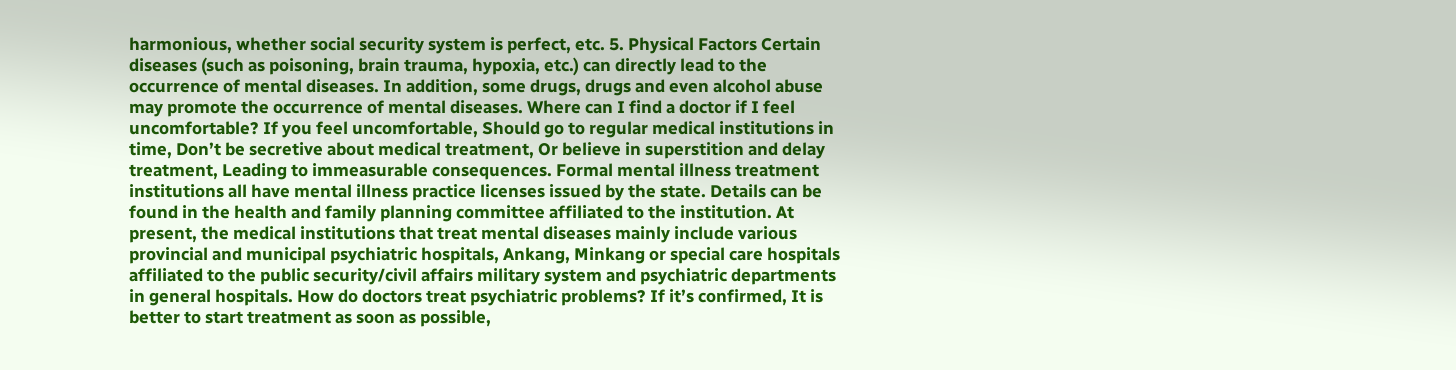harmonious, whether social security system is perfect, etc. 5. Physical Factors Certain diseases (such as poisoning, brain trauma, hypoxia, etc.) can directly lead to the occurrence of mental diseases. In addition, some drugs, drugs and even alcohol abuse may promote the occurrence of mental diseases. Where can I find a doctor if I feel uncomfortable? If you feel uncomfortable, Should go to regular medical institutions in time, Don’t be secretive about medical treatment, Or believe in superstition and delay treatment, Leading to immeasurable consequences. Formal mental illness treatment institutions all have mental illness practice licenses issued by the state. Details can be found in the health and family planning committee affiliated to the institution. At present, the medical institutions that treat mental diseases mainly include various provincial and municipal psychiatric hospitals, Ankang, Minkang or special care hospitals affiliated to the public security/civil affairs military system and psychiatric departments in general hospitals. How do doctors treat psychiatric problems? If it’s confirmed, It is better to start treatment as soon as possible,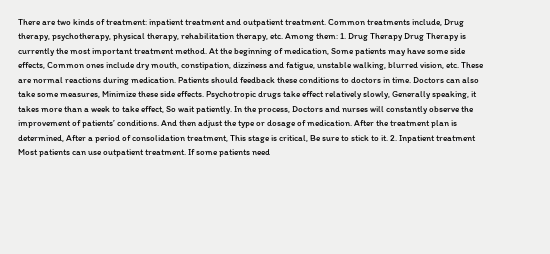There are two kinds of treatment: inpatient treatment and outpatient treatment. Common treatments include, Drug therapy, psychotherapy, physical therapy, rehabilitation therapy, etc. Among them: 1. Drug Therapy Drug Therapy is currently the most important treatment method. At the beginning of medication, Some patients may have some side effects, Common ones include dry mouth, constipation, dizziness and fatigue, unstable walking, blurred vision, etc. These are normal reactions during medication. Patients should feedback these conditions to doctors in time. Doctors can also take some measures, Minimize these side effects. Psychotropic drugs take effect relatively slowly, Generally speaking, it takes more than a week to take effect, So wait patiently. In the process, Doctors and nurses will constantly observe the improvement of patients’ conditions. And then adjust the type or dosage of medication. After the treatment plan is determined, After a period of consolidation treatment, This stage is critical, Be sure to stick to it. 2. Inpatient treatment Most patients can use outpatient treatment. If some patients need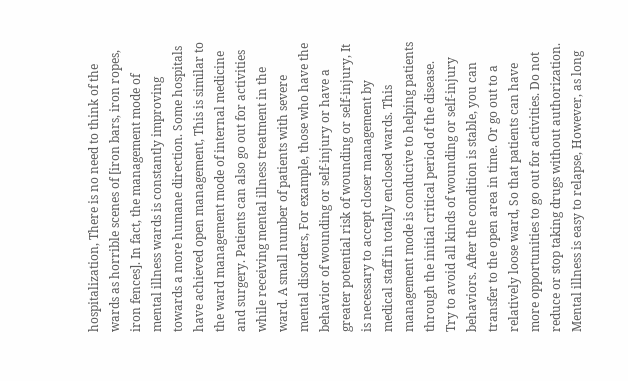hospitalization, There is no need to think of the wards as horrible scenes of [iron bars, iron ropes, iron fences]. In fact, the management mode of mental illness wards is constantly improving towards a more humane direction. Some hospitals have achieved open management, This is similar to the ward management mode of internal medicine and surgery. Patients can also go out for activities while receiving mental illness treatment in the ward. A small number of patients with severe mental disorders, For example, those who have the behavior of wounding or self-injury or have a greater potential risk of wounding or self-injury, It is necessary to accept closer management by medical staff in totally enclosed wards. This management mode is conducive to helping patients through the initial critical period of the disease. Try to avoid all kinds of wounding or self-injury behaviors. After the condition is stable, you can transfer to the open area in time. Or go out to a relatively loose ward, So that patients can have more opportunities to go out for activities. Do not reduce or stop taking drugs without authorization. Mental illness is easy to relapse, However, as long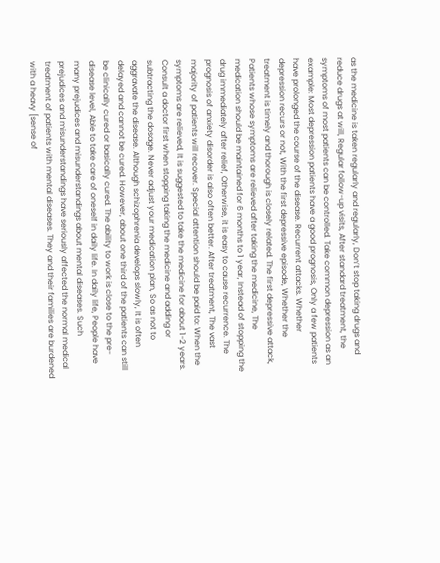as the medicine is taken regularly and regularly, Don’t stop taking drugs and reduce drugs at will, Regular follow-up visits, After standard treatment, the symptoms of most patients can be controlled. Take common depression as an example: Most depression patients have a good prognosis, Only a few patients have prolonged the course of the disease. Recurrent attacks. Whether depression recurs or not, With the first depressive episode, Whether the treatment is timely and thorough is closely related. The first depressive attack, Patients whose symptoms are relieved after taking the medicine, The medication should be maintained for 6 months to 1 year, Instead of stopping the drug immediately after relief, Otherwise, it is easy to cause recurrence. The prognosis of anxiety disorder is also often better. After treatment, The vast majority of patients will recover. Special attention should be paid to: When the symptoms are relieved, It is suggested to take the medicine for about 1-2 years. Consult a doctor first when stopping taking the medicine and adding or subtracting the dosage. Never adjust your medication plan, So as not to aggravate the disease. Although schizophrenia develops slowly, It is often delayed and cannot be cured. However, about one third of the patients can still be clinically cured or basically cured. The ability to work is close to the pre-disease level, Able to take care of oneself in daily life. In daily life, People have many prejudices and misunderstandings about mental diseases. Such prejudices and misunderstandings have seriously affected the normal medical treatment of patients with mental diseases. They and their families are burdened with a heavy [sense of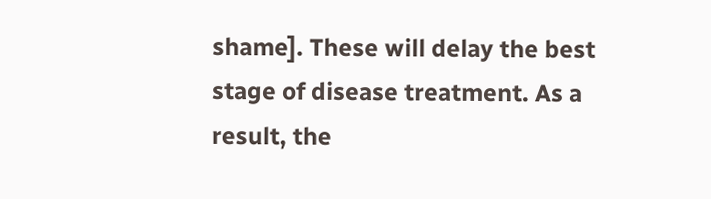shame]. These will delay the best stage of disease treatment. As a result, the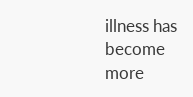illness has become more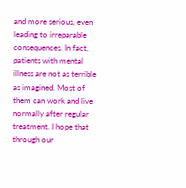and more serious, even leading to irreparable consequences. In fact, patients with mental illness are not as terrible as imagined. Most of them can work and live normally after regular treatment. I hope that through our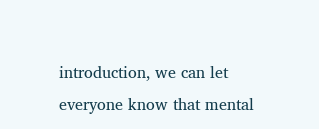introduction, we can let everyone know that mental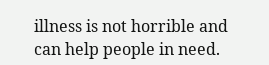illness is not horrible and can help people in need.